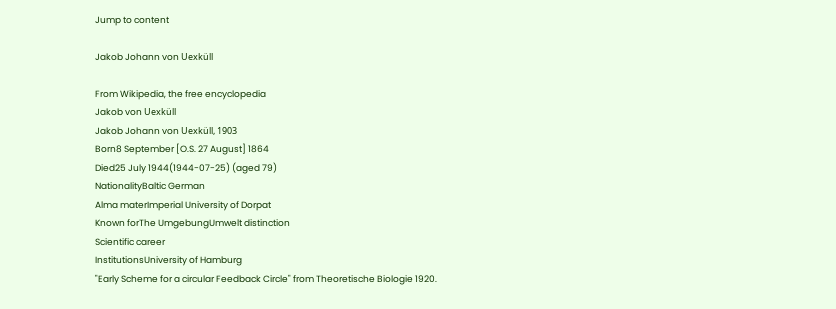Jump to content

Jakob Johann von Uexküll

From Wikipedia, the free encyclopedia
Jakob von Uexküll
Jakob Johann von Uexküll, 1903
Born8 September [O.S. 27 August] 1864
Died25 July 1944(1944-07-25) (aged 79)
NationalityBaltic German
Alma materImperial University of Dorpat
Known forThe UmgebungUmwelt distinction
Scientific career
InstitutionsUniversity of Hamburg
"Early Scheme for a circular Feedback Circle" from Theoretische Biologie 1920.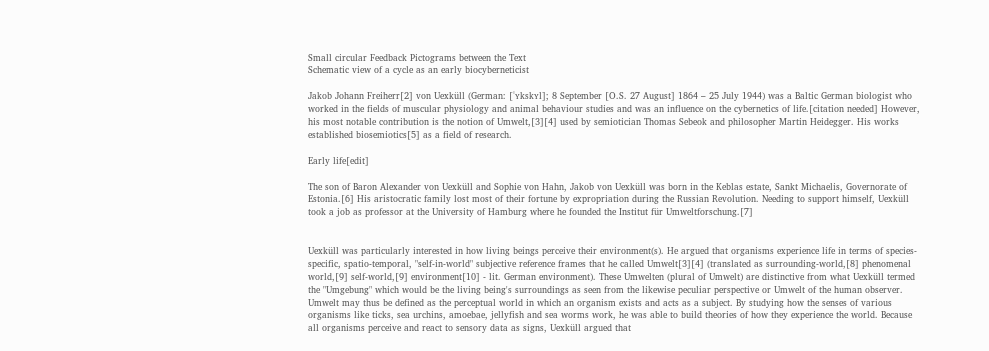Small circular Feedback Pictograms between the Text
Schematic view of a cycle as an early biocyberneticist

Jakob Johann Freiherr[2] von Uexküll (German: [ˈʏkskʏl]; 8 September [O.S. 27 August] 1864 – 25 July 1944) was a Baltic German biologist who worked in the fields of muscular physiology and animal behaviour studies and was an influence on the cybernetics of life.[citation needed] However, his most notable contribution is the notion of Umwelt,[3][4] used by semiotician Thomas Sebeok and philosopher Martin Heidegger. His works established biosemiotics[5] as a field of research.

Early life[edit]

The son of Baron Alexander von Uexküll and Sophie von Hahn, Jakob von Uexküll was born in the Keblas estate, Sankt Michaelis, Governorate of Estonia.[6] His aristocratic family lost most of their fortune by expropriation during the Russian Revolution. Needing to support himself, Uexküll took a job as professor at the University of Hamburg where he founded the Institut für Umweltforschung.[7]


Uexküll was particularly interested in how living beings perceive their environment(s). He argued that organisms experience life in terms of species-specific, spatio-temporal, "self-in-world" subjective reference frames that he called Umwelt[3][4] (translated as surrounding-world,[8] phenomenal world,[9] self-world,[9] environment[10] - lit. German environment). These Umwelten (plural of Umwelt) are distinctive from what Uexküll termed the "Umgebung" which would be the living being's surroundings as seen from the likewise peculiar perspective or Umwelt of the human observer. Umwelt may thus be defined as the perceptual world in which an organism exists and acts as a subject. By studying how the senses of various organisms like ticks, sea urchins, amoebae, jellyfish and sea worms work, he was able to build theories of how they experience the world. Because all organisms perceive and react to sensory data as signs, Uexküll argued that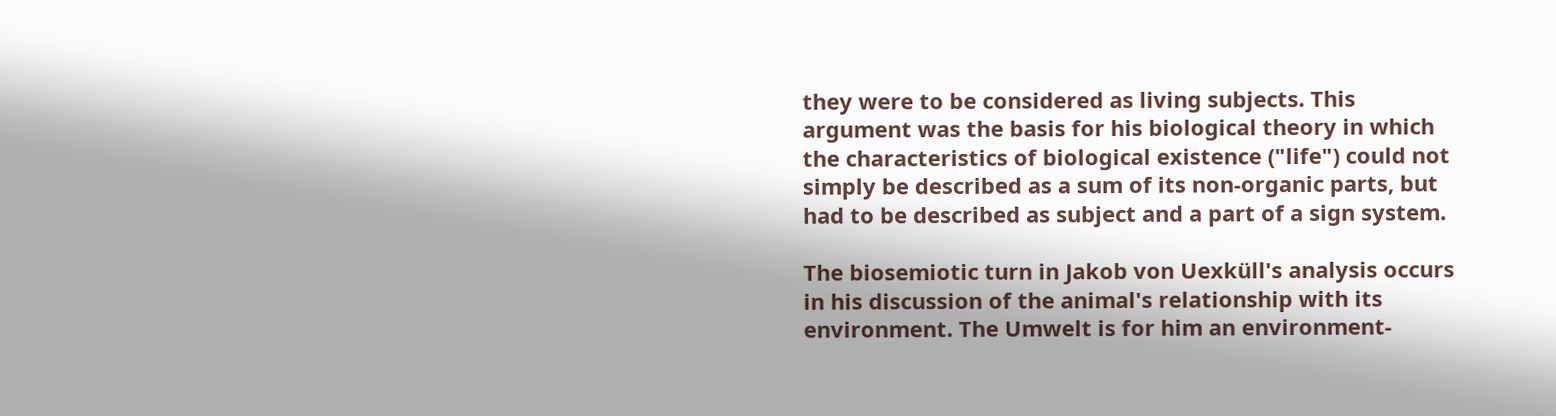they were to be considered as living subjects. This argument was the basis for his biological theory in which the characteristics of biological existence ("life") could not simply be described as a sum of its non-organic parts, but had to be described as subject and a part of a sign system.

The biosemiotic turn in Jakob von Uexküll's analysis occurs in his discussion of the animal's relationship with its environment. The Umwelt is for him an environment-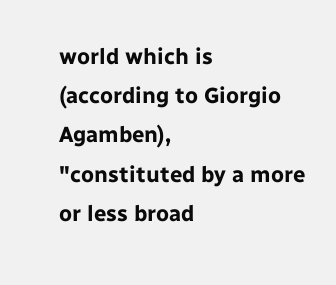world which is (according to Giorgio Agamben), "constituted by a more or less broad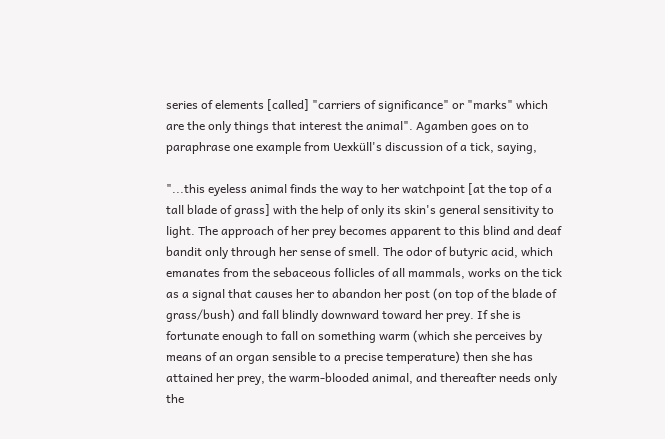series of elements [called] "carriers of significance" or "marks" which are the only things that interest the animal". Agamben goes on to paraphrase one example from Uexküll's discussion of a tick, saying,

"...this eyeless animal finds the way to her watchpoint [at the top of a tall blade of grass] with the help of only its skin's general sensitivity to light. The approach of her prey becomes apparent to this blind and deaf bandit only through her sense of smell. The odor of butyric acid, which emanates from the sebaceous follicles of all mammals, works on the tick as a signal that causes her to abandon her post (on top of the blade of grass/bush) and fall blindly downward toward her prey. If she is fortunate enough to fall on something warm (which she perceives by means of an organ sensible to a precise temperature) then she has attained her prey, the warm-blooded animal, and thereafter needs only the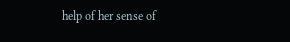help of her sense of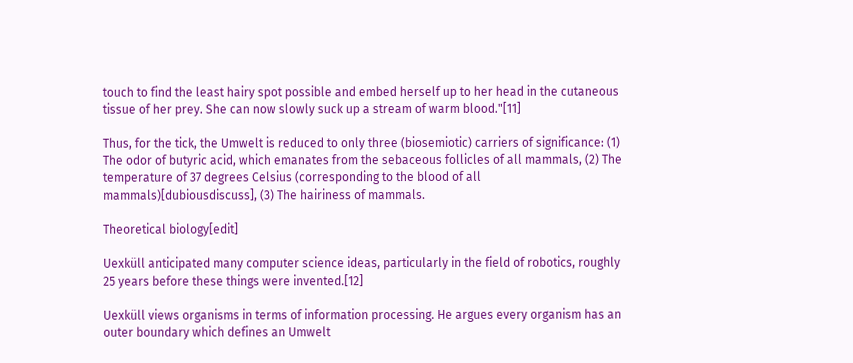touch to find the least hairy spot possible and embed herself up to her head in the cutaneous tissue of her prey. She can now slowly suck up a stream of warm blood."[11]

Thus, for the tick, the Umwelt is reduced to only three (biosemiotic) carriers of significance: (1) The odor of butyric acid, which emanates from the sebaceous follicles of all mammals, (2) The temperature of 37 degrees Celsius (corresponding to the blood of all mammals)[dubiousdiscuss], (3) The hairiness of mammals.

Theoretical biology[edit]

Uexküll anticipated many computer science ideas, particularly in the field of robotics, roughly 25 years before these things were invented.[12]

Uexküll views organisms in terms of information processing. He argues every organism has an outer boundary which defines an Umwelt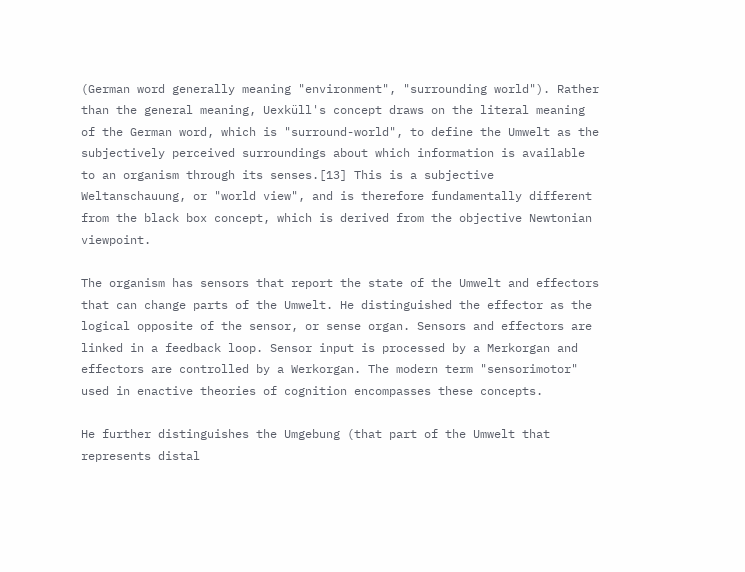(German word generally meaning "environment", "surrounding world"). Rather than the general meaning, Uexküll's concept draws on the literal meaning of the German word, which is "surround-world", to define the Umwelt as the subjectively perceived surroundings about which information is available to an organism through its senses.[13] This is a subjective Weltanschauung, or "world view", and is therefore fundamentally different from the black box concept, which is derived from the objective Newtonian viewpoint.

The organism has sensors that report the state of the Umwelt and effectors that can change parts of the Umwelt. He distinguished the effector as the logical opposite of the sensor, or sense organ. Sensors and effectors are linked in a feedback loop. Sensor input is processed by a Merkorgan and effectors are controlled by a Werkorgan. The modern term "sensorimotor" used in enactive theories of cognition encompasses these concepts.

He further distinguishes the Umgebung (that part of the Umwelt that represents distal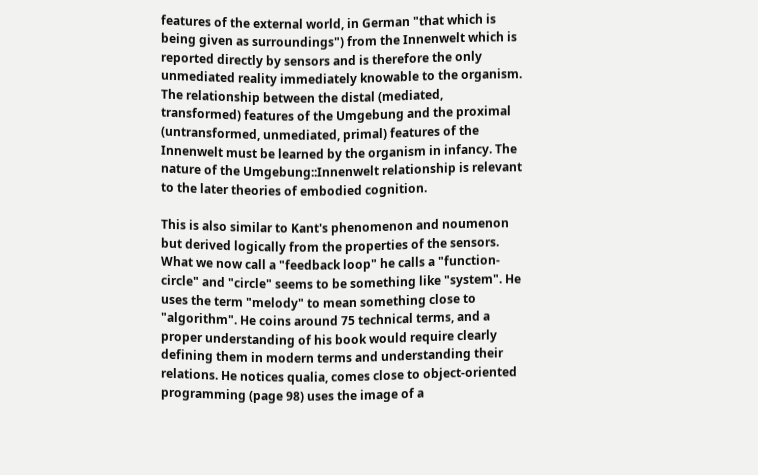features of the external world, in German "that which is being given as surroundings") from the Innenwelt which is reported directly by sensors and is therefore the only unmediated reality immediately knowable to the organism. The relationship between the distal (mediated, transformed) features of the Umgebung and the proximal (untransformed, unmediated, primal) features of the Innenwelt must be learned by the organism in infancy. The nature of the Umgebung::Innenwelt relationship is relevant to the later theories of embodied cognition.

This is also similar to Kant's phenomenon and noumenon but derived logically from the properties of the sensors. What we now call a "feedback loop" he calls a "function-circle" and "circle" seems to be something like "system". He uses the term "melody" to mean something close to "algorithm". He coins around 75 technical terms, and a proper understanding of his book would require clearly defining them in modern terms and understanding their relations. He notices qualia, comes close to object-oriented programming (page 98) uses the image of a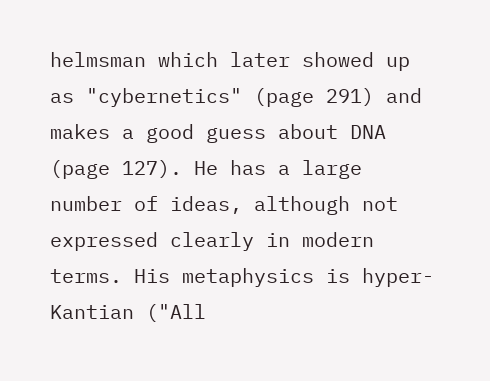helmsman which later showed up as "cybernetics" (page 291) and makes a good guess about DNA (page 127). He has a large number of ideas, although not expressed clearly in modern terms. His metaphysics is hyper-Kantian ("All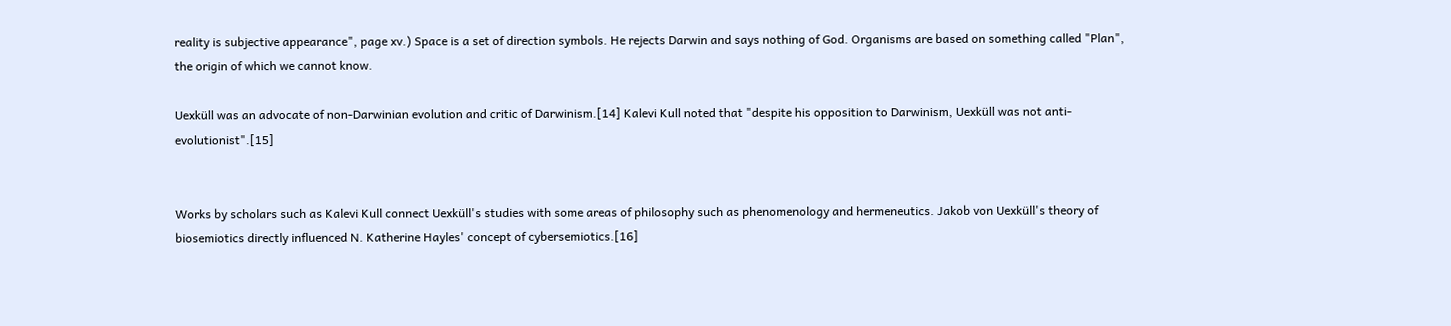reality is subjective appearance", page xv.) Space is a set of direction symbols. He rejects Darwin and says nothing of God. Organisms are based on something called "Plan", the origin of which we cannot know.

Uexküll was an advocate of non-Darwinian evolution and critic of Darwinism.[14] Kalevi Kull noted that "despite his opposition to Darwinism, Uexküll was not anti-evolutionist".[15]


Works by scholars such as Kalevi Kull connect Uexküll's studies with some areas of philosophy such as phenomenology and hermeneutics. Jakob von Uexküll's theory of biosemiotics directly influenced N. Katherine Hayles' concept of cybersemiotics.[16]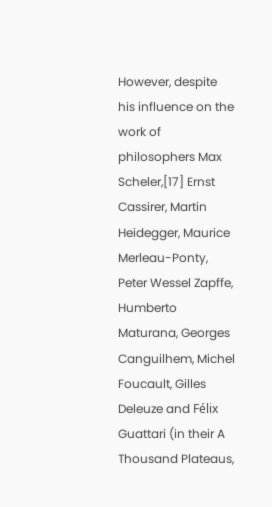However, despite his influence on the work of philosophers Max Scheler,[17] Ernst Cassirer, Martin Heidegger, Maurice Merleau-Ponty, Peter Wessel Zapffe, Humberto Maturana, Georges Canguilhem, Michel Foucault, Gilles Deleuze and Félix Guattari (in their A Thousand Plateaus,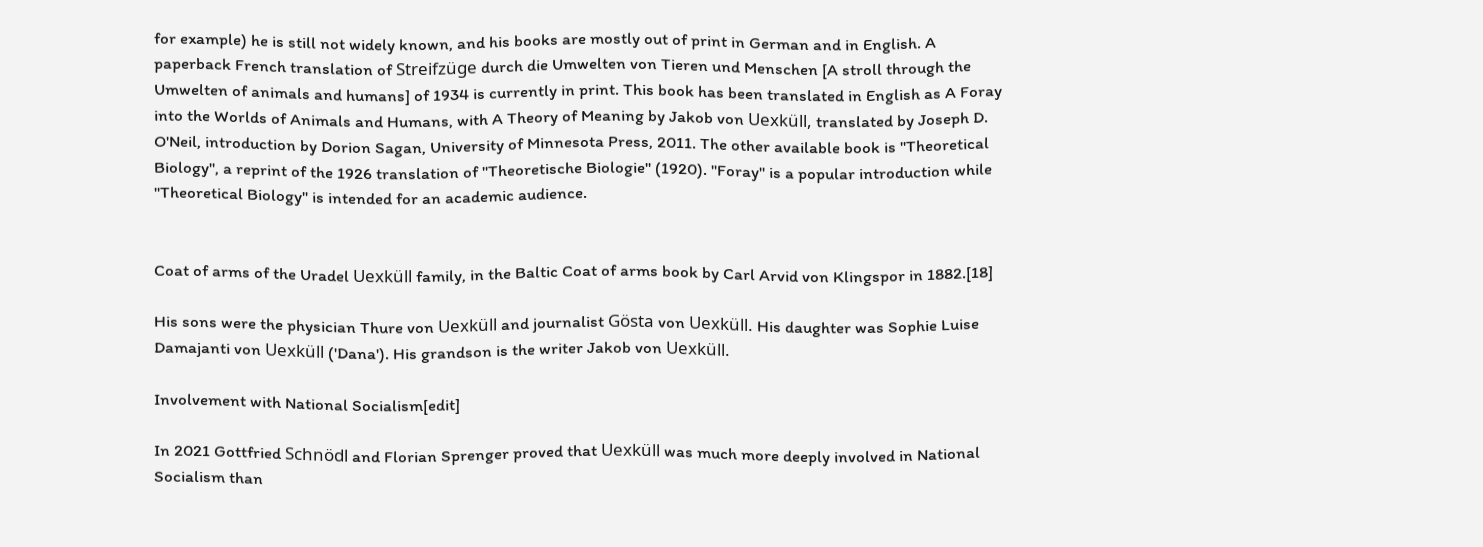for example) he is still not widely known, and his books are mostly out of print in German and in English. A paperback French translation of Streifzüge durch die Umwelten von Tieren und Menschen [A stroll through the Umwelten of animals and humans] of 1934 is currently in print. This book has been translated in English as A Foray into the Worlds of Animals and Humans, with A Theory of Meaning by Jakob von Uexküll, translated by Joseph D. O'Neil, introduction by Dorion Sagan, University of Minnesota Press, 2011. The other available book is "Theoretical Biology", a reprint of the 1926 translation of "Theoretische Biologie" (1920). "Foray" is a popular introduction while "Theoretical Biology" is intended for an academic audience.


Coat of arms of the Uradel Uexküll family, in the Baltic Coat of arms book by Carl Arvid von Klingspor in 1882.[18]

His sons were the physician Thure von Uexküll and journalist Gösta von Uexküll. His daughter was Sophie Luise Damajanti von Uexküll ('Dana'). His grandson is the writer Jakob von Uexküll.

Involvement with National Socialism[edit]

In 2021 Gottfried Schnödl and Florian Sprenger proved that Uexküll was much more deeply involved in National Socialism than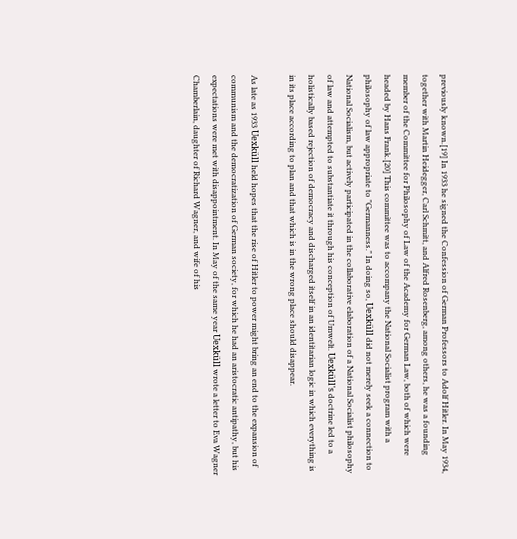previously known.[19] In 1933 he signed the Confession of German Professors to Adolf Hitler. In May 1934, together with Martin Heidegger, Carl Schmitt, and Alfred Rosenberg, among others, he was a founding member of the Committee for Philosophy of Law of the Academy for German Law, both of which were headed by Hans Frank.[20] This committee was to accompany the National Socialist program with a philosophy of law appropriate to "Germanness." In doing so, Uexküll did not merely seek a connection to National Socialism, but actively participated in the collaborative elaboration of a National Socialist philosophy of law and attempted to substantiate it through his conception of Umwelt. Uexküll's doctrine led to a holistically based rejection of democracy and discharged itself in an identitarian logic in which everything is in its place according to plan and that which is in the wrong place should disappear.

As late as 1933 Uexküll held hopes that the rise of Hitler to power might bring an end to the expansion of communism and the democratization of German society, for which he had an aristocratic antipathy, but his expectations were met with disappointment. In May of the same year Uexküll wrote a letter to Eva Wagner Chamberlain, daughter of Richard Wagner, and wife of his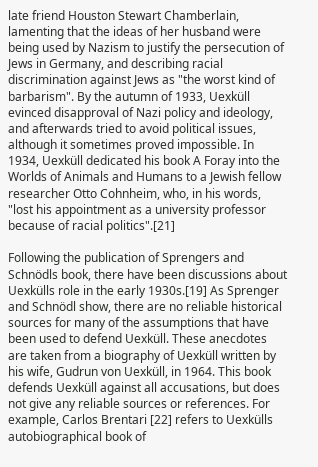late friend Houston Stewart Chamberlain, lamenting that the ideas of her husband were being used by Nazism to justify the persecution of Jews in Germany, and describing racial discrimination against Jews as "the worst kind of barbarism". By the autumn of 1933, Uexküll evinced disapproval of Nazi policy and ideology, and afterwards tried to avoid political issues, although it sometimes proved impossible. In 1934, Uexküll dedicated his book A Foray into the Worlds of Animals and Humans to a Jewish fellow researcher Otto Cohnheim, who, in his words, "lost his appointment as a university professor because of racial politics".[21]

Following the publication of Sprengers and Schnödls book, there have been discussions about Uexkülls role in the early 1930s.[19] As Sprenger and Schnödl show, there are no reliable historical sources for many of the assumptions that have been used to defend Uexküll. These anecdotes are taken from a biography of Uexküll written by his wife, Gudrun von Uexküll, in 1964. This book defends Uexküll against all accusations, but does not give any reliable sources or references. For example, Carlos Brentari [22] refers to Uexkülls autobiographical book of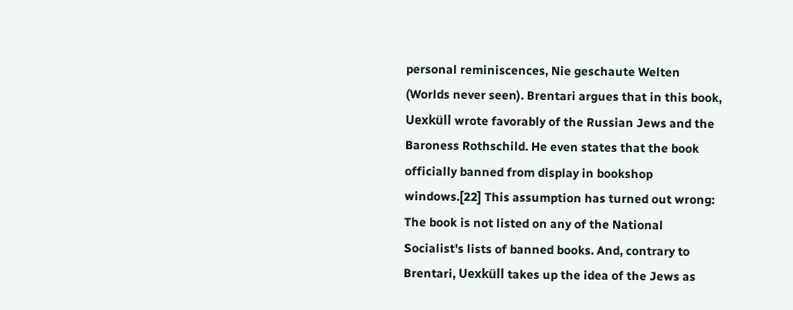personal reminiscences, Nie geschaute Welten (Worlds never seen). Brentari argues that in this book, Uexküll wrote favorably of the Russian Jews and the Baroness Rothschild. He even states that the book officially banned from display in bookshop windows.[22] This assumption has turned out wrong: The book is not listed on any of the National Socialist's lists of banned books. And, contrary to Brentari, Uexküll takes up the idea of the Jews as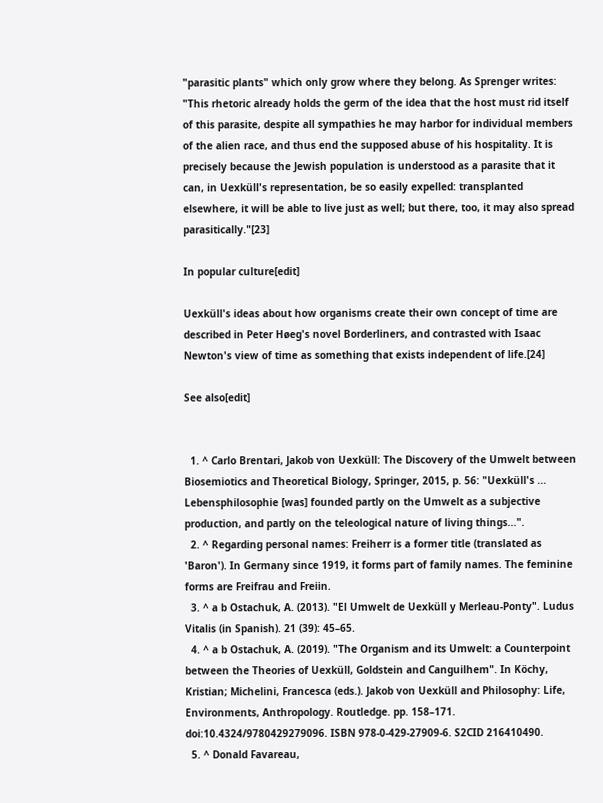"parasitic plants" which only grow where they belong. As Sprenger writes: "This rhetoric already holds the germ of the idea that the host must rid itself of this parasite, despite all sympathies he may harbor for individual members of the alien race, and thus end the supposed abuse of his hospitality. It is precisely because the Jewish population is understood as a parasite that it can, in Uexküll's representation, be so easily expelled: transplanted elsewhere, it will be able to live just as well; but there, too, it may also spread parasitically."[23]

In popular culture[edit]

Uexküll's ideas about how organisms create their own concept of time are described in Peter Høeg's novel Borderliners, and contrasted with Isaac Newton's view of time as something that exists independent of life.[24]

See also[edit]


  1. ^ Carlo Brentari, Jakob von Uexküll: The Discovery of the Umwelt between Biosemiotics and Theoretical Biology, Springer, 2015, p. 56: "Uexküll's ... Lebensphilosophie [was] founded partly on the Umwelt as a subjective production, and partly on the teleological nature of living things...".
  2. ^ Regarding personal names: Freiherr is a former title (translated as 'Baron'). In Germany since 1919, it forms part of family names. The feminine forms are Freifrau and Freiin.
  3. ^ a b Ostachuk, A. (2013). "El Umwelt de Uexküll y Merleau-Ponty". Ludus Vitalis (in Spanish). 21 (39): 45–65.
  4. ^ a b Ostachuk, A. (2019). "The Organism and its Umwelt: a Counterpoint between the Theories of Uexküll, Goldstein and Canguilhem". In Köchy, Kristian; Michelini, Francesca (eds.). Jakob von Uexküll and Philosophy: Life, Environments, Anthropology. Routledge. pp. 158–171. doi:10.4324/9780429279096. ISBN 978-0-429-27909-6. S2CID 216410490.
  5. ^ Donald Favareau,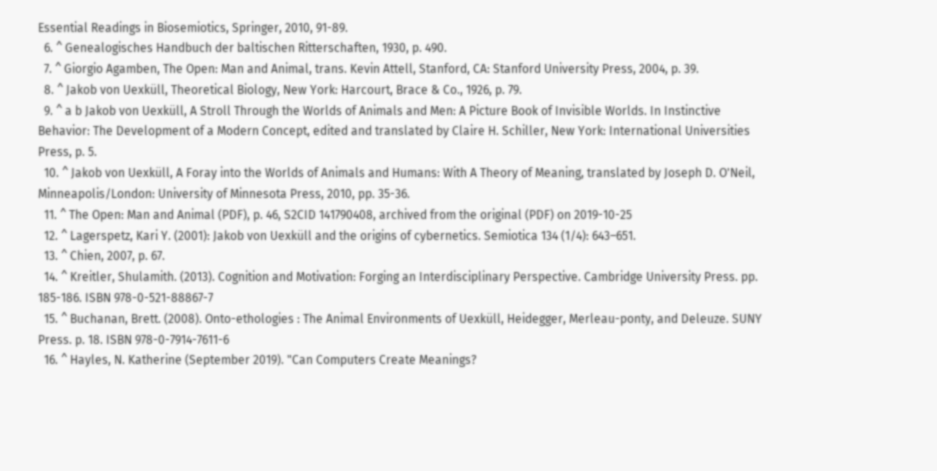Essential Readings in Biosemiotics, Springer, 2010, 91-89.
  6. ^ Genealogisches Handbuch der baltischen Ritterschaften, 1930, p. 490.
  7. ^ Giorgio Agamben, The Open: Man and Animal, trans. Kevin Attell, Stanford, CA: Stanford University Press, 2004, p. 39.
  8. ^ Jakob von Uexküll, Theoretical Biology, New York: Harcourt, Brace & Co., 1926, p. 79.
  9. ^ a b Jakob von Uexküll, A Stroll Through the Worlds of Animals and Men: A Picture Book of Invisible Worlds. In Instinctive Behavior: The Development of a Modern Concept, edited and translated by Claire H. Schiller, New York: International Universities Press, p. 5.
  10. ^ Jakob von Uexküll, A Foray into the Worlds of Animals and Humans: With A Theory of Meaning, translated by Joseph D. O'Neil, Minneapolis/London: University of Minnesota Press, 2010, pp. 35-36.
  11. ^ The Open: Man and Animal (PDF), p. 46, S2CID 141790408, archived from the original (PDF) on 2019-10-25
  12. ^ Lagerspetz, Kari Y. (2001): Jakob von Uexküll and the origins of cybernetics. Semiotica 134 (1/4): 643–651.
  13. ^ Chien, 2007, p. 67.
  14. ^ Kreitler, Shulamith. (2013). Cognition and Motivation: Forging an Interdisciplinary Perspective. Cambridge University Press. pp. 185-186. ISBN 978-0-521-88867-7
  15. ^ Buchanan, Brett. (2008). Onto-ethologies : The Animal Environments of Uexküll, Heidegger, Merleau-ponty, and Deleuze. SUNY Press. p. 18. ISBN 978-0-7914-7611-6
  16. ^ Hayles, N. Katherine (September 2019). "Can Computers Create Meanings?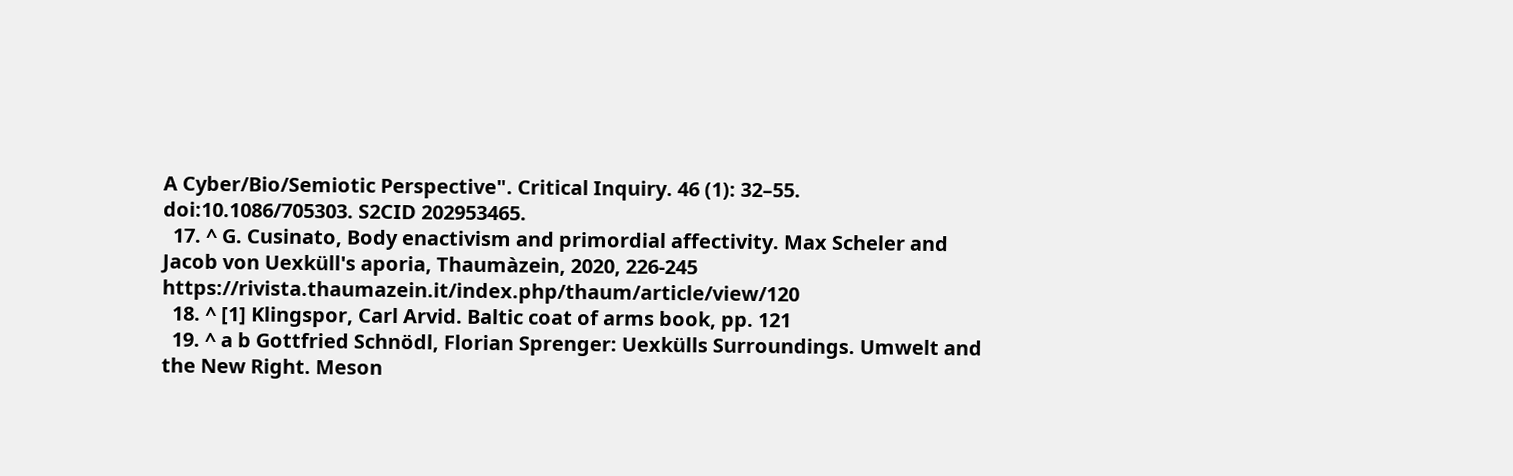A Cyber/Bio/Semiotic Perspective". Critical Inquiry. 46 (1): 32–55. doi:10.1086/705303. S2CID 202953465.
  17. ^ G. Cusinato, Body enactivism and primordial affectivity. Max Scheler and Jacob von Uexküll's aporia, Thaumàzein, 2020, 226-245 https://rivista.thaumazein.it/index.php/thaum/article/view/120
  18. ^ [1] Klingspor, Carl Arvid. Baltic coat of arms book, pp. 121
  19. ^ a b Gottfried Schnödl, Florian Sprenger: Uexkülls Surroundings. Umwelt and the New Right. Meson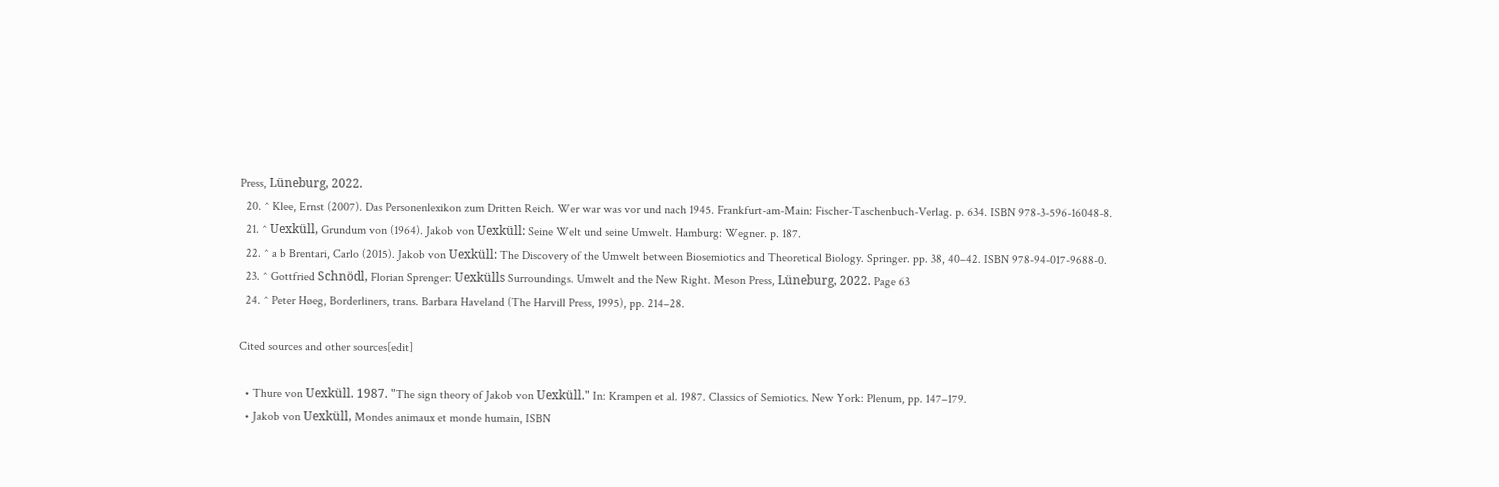Press, Lüneburg, 2022.
  20. ^ Klee, Ernst (2007). Das Personenlexikon zum Dritten Reich. Wer war was vor und nach 1945. Frankfurt-am-Main: Fischer-Taschenbuch-Verlag. p. 634. ISBN 978-3-596-16048-8.
  21. ^ Uexküll, Grundum von (1964). Jakob von Uexküll: Seine Welt und seine Umwelt. Hamburg: Wegner. p. 187.
  22. ^ a b Brentari, Carlo (2015). Jakob von Uexküll: The Discovery of the Umwelt between Biosemiotics and Theoretical Biology. Springer. pp. 38, 40–42. ISBN 978-94-017-9688-0.
  23. ^ Gottfried Schnödl, Florian Sprenger: Uexkülls Surroundings. Umwelt and the New Right. Meson Press, Lüneburg, 2022. Page 63
  24. ^ Peter Høeg, Borderliners, trans. Barbara Haveland (The Harvill Press, 1995), pp. 214–28.

Cited sources and other sources[edit]

  • Thure von Uexküll. 1987. "The sign theory of Jakob von Uexküll." In: Krampen et al. 1987. Classics of Semiotics. New York: Plenum, pp. 147–179.
  • Jakob von Uexküll, Mondes animaux et monde humain, ISBN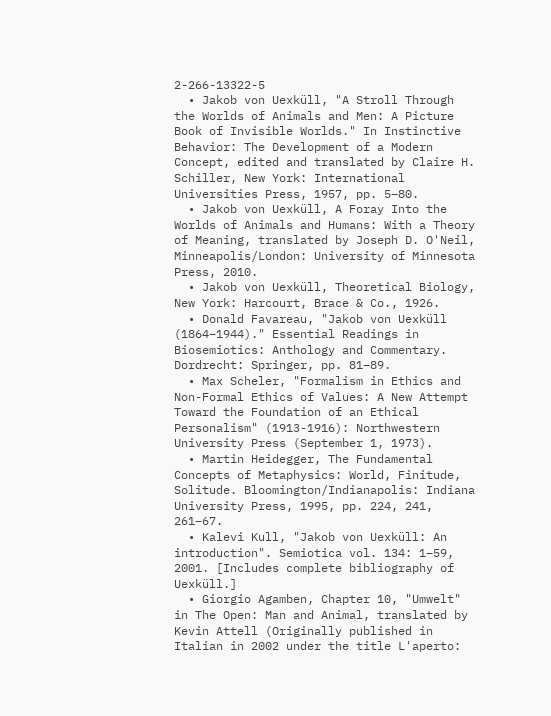2-266-13322-5
  • Jakob von Uexküll, "A Stroll Through the Worlds of Animals and Men: A Picture Book of Invisible Worlds." In Instinctive Behavior: The Development of a Modern Concept, edited and translated by Claire H. Schiller, New York: International Universities Press, 1957, pp. 5–80.
  • Jakob von Uexküll, A Foray Into the Worlds of Animals and Humans: With a Theory of Meaning, translated by Joseph D. O'Neil, Minneapolis/London: University of Minnesota Press, 2010.
  • Jakob von Uexküll, Theoretical Biology, New York: Harcourt, Brace & Co., 1926.
  • Donald Favareau, "Jakob von Uexküll (1864–1944)." Essential Readings in Biosemiotics: Anthology and Commentary. Dordrecht: Springer, pp. 81–89.
  • Max Scheler, "Formalism in Ethics and Non-Formal Ethics of Values: A New Attempt Toward the Foundation of an Ethical Personalism" (1913-1916): Northwestern University Press (September 1, 1973).
  • Martin Heidegger, The Fundamental Concepts of Metaphysics: World, Finitude, Solitude. Bloomington/Indianapolis: Indiana University Press, 1995, pp. 224, 241, 261–67.
  • Kalevi Kull, "Jakob von Uexküll: An introduction". Semiotica vol. 134: 1–59, 2001. [Includes complete bibliography of Uexküll.]
  • Giorgio Agamben, Chapter 10, "Umwelt" in The Open: Man and Animal, translated by Kevin Attell (Originally published in Italian in 2002 under the title L'aperto: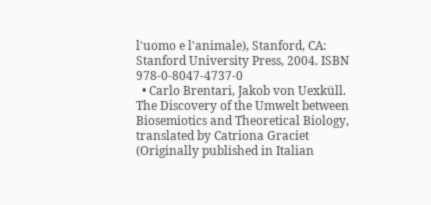l'uomo e l'animale), Stanford, CA: Stanford University Press, 2004. ISBN 978-0-8047-4737-0
  • Carlo Brentari, Jakob von Uexküll. The Discovery of the Umwelt between Biosemiotics and Theoretical Biology, translated by Catriona Graciet (Originally published in Italian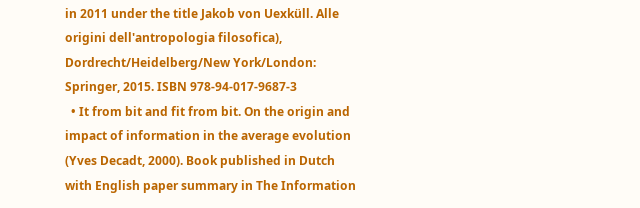in 2011 under the title Jakob von Uexküll. Alle origini dell'antropologia filosofica), Dordrecht/Heidelberg/New York/London: Springer, 2015. ISBN 978-94-017-9687-3
  • It from bit and fit from bit. On the origin and impact of information in the average evolution (Yves Decadt, 2000). Book published in Dutch with English paper summary in The Information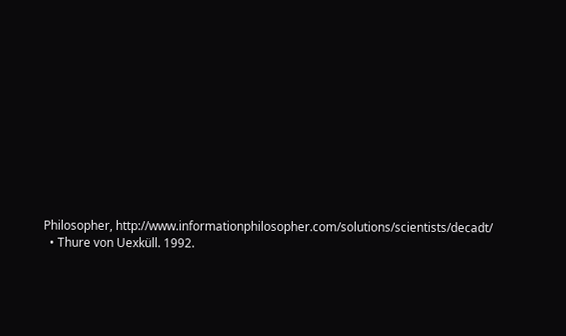Philosopher, http://www.informationphilosopher.com/solutions/scientists/decadt/
  • Thure von Uexküll. 1992.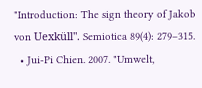"Introduction: The sign theory of Jakob von Uexküll". Semiotica 89(4): 279–315.
  • Jui-Pi Chien. 2007. "Umwelt,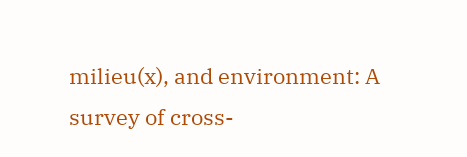milieu(x), and environment: A survey of cross-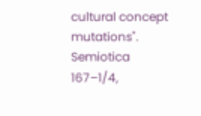cultural concept mutations". Semiotica 167–1/4,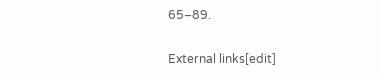65–89.

External links[edit]